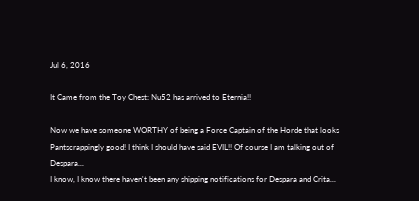Jul 6, 2016

It Came from the Toy Chest: Nu52 has arrived to Eternia!!

Now we have someone WORTHY of being a Force Captain of the Horde that looks Pantscrappingly good! I think I should have said EVIL!! Of course I am talking out of Despara...
I know, I know there haven't been any shipping notifications for Despara and Crita...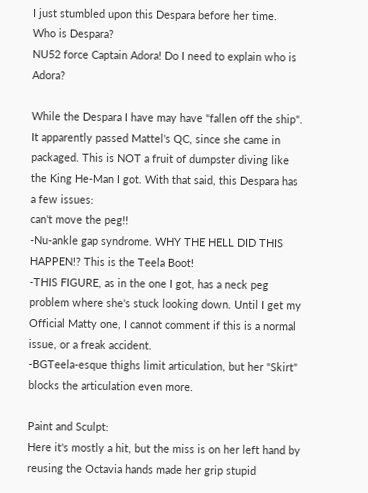I just stumbled upon this Despara before her time.
Who is Despara?
NU52 force Captain Adora! Do I need to explain who is Adora?

While the Despara I have may have "fallen off the ship". It apparently passed Mattel's QC, since she came in packaged. This is NOT a fruit of dumpster diving like the King He-Man I got. With that said, this Despara has a few issues:
can't move the peg!!
-Nu-ankle gap syndrome. WHY THE HELL DID THIS HAPPEN!? This is the Teela Boot!
-THIS FIGURE, as in the one I got, has a neck peg problem where she's stuck looking down. Until I get my Official Matty one, I cannot comment if this is a normal issue, or a freak accident.
-BGTeela-esque thighs limit articulation, but her "Skirt" blocks the articulation even more.

Paint and Sculpt:
Here it's mostly a hit, but the miss is on her left hand by reusing the Octavia hands made her grip stupid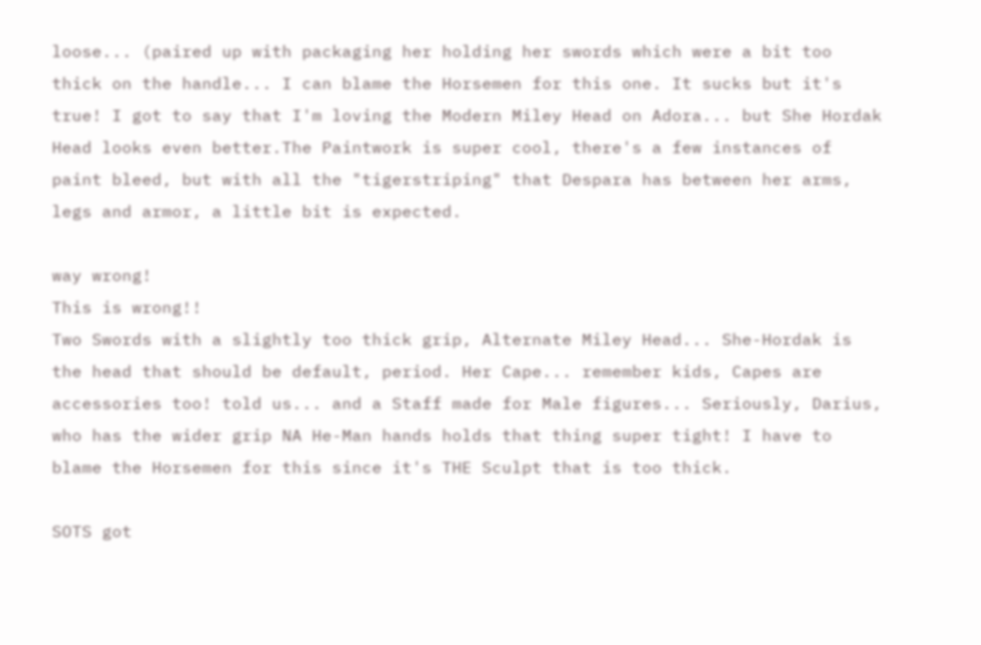loose... (paired up with packaging her holding her swords which were a bit too thick on the handle... I can blame the Horsemen for this one. It sucks but it's true! I got to say that I'm loving the Modern Miley Head on Adora... but She Hordak Head looks even better.The Paintwork is super cool, there's a few instances of paint bleed, but with all the "tigerstriping" that Despara has between her arms, legs and armor, a little bit is expected.

way wrong!
This is wrong!!
Two Swords with a slightly too thick grip, Alternate Miley Head... She-Hordak is the head that should be default, period. Her Cape... remember kids, Capes are accessories too! told us... and a Staff made for Male figures... Seriously, Darius, who has the wider grip NA He-Man hands holds that thing super tight! I have to blame the Horsemen for this since it's THE Sculpt that is too thick.

SOTS got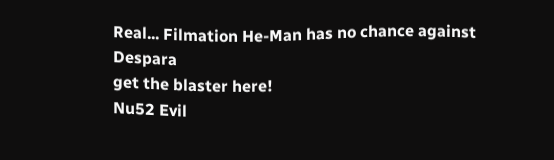Real... Filmation He-Man has no chance against Despara
get the blaster here!
Nu52 Evil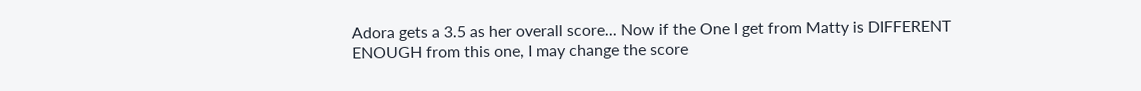Adora gets a 3.5 as her overall score... Now if the One I get from Matty is DIFFERENT ENOUGH from this one, I may change the score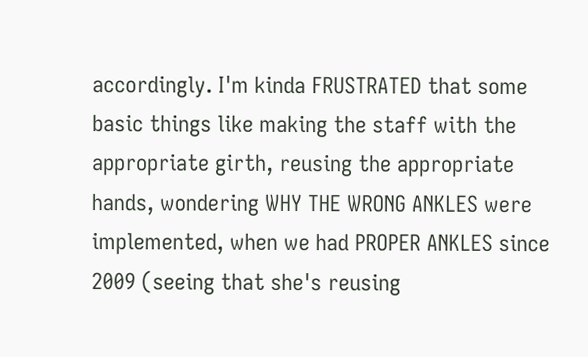accordingly. I'm kinda FRUSTRATED that some basic things like making the staff with the appropriate girth, reusing the appropriate hands, wondering WHY THE WRONG ANKLES were implemented, when we had PROPER ANKLES since 2009 (seeing that she's reusing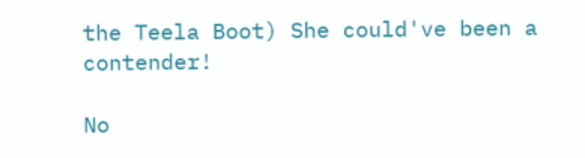the Teela Boot) She could've been a contender!

No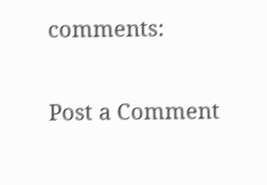comments:

Post a Comment